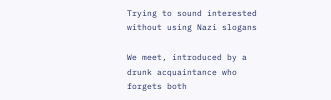Trying to sound interested without using Nazi slogans

We meet, introduced by a drunk acquaintance who forgets both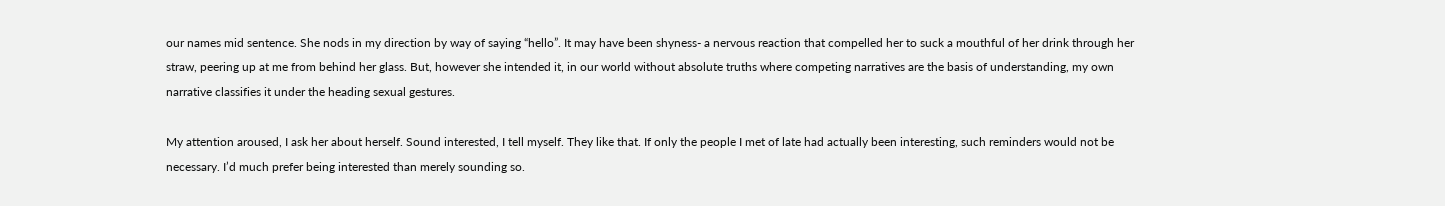our names mid sentence. She nods in my direction by way of saying “hello”. It may have been shyness- a nervous reaction that compelled her to suck a mouthful of her drink through her straw, peering up at me from behind her glass. But, however she intended it, in our world without absolute truths where competing narratives are the basis of understanding, my own narrative classifies it under the heading sexual gestures.

My attention aroused, I ask her about herself. Sound interested, I tell myself. They like that. If only the people I met of late had actually been interesting, such reminders would not be necessary. I’d much prefer being interested than merely sounding so.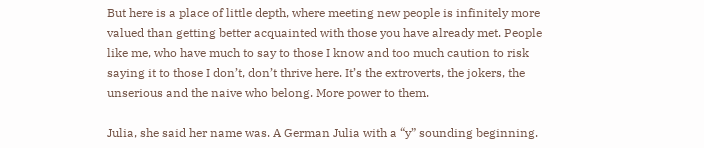But here is a place of little depth, where meeting new people is infinitely more valued than getting better acquainted with those you have already met. People like me, who have much to say to those I know and too much caution to risk saying it to those I don’t, don’t thrive here. It’s the extroverts, the jokers, the unserious and the naive who belong. More power to them.

Julia, she said her name was. A German Julia with a “y” sounding beginning.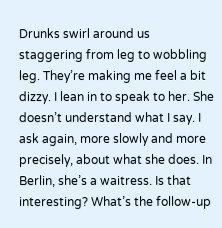Drunks swirl around us staggering from leg to wobbling leg. They’re making me feel a bit dizzy. I lean in to speak to her. She doesn’t understand what I say. I ask again, more slowly and more precisely, about what she does. In Berlin, she’s a waitress. Is that interesting? What’s the follow-up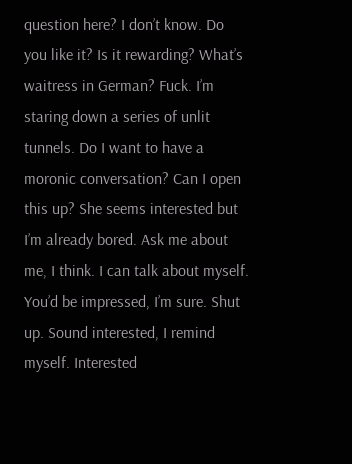question here? I don’t know. Do you like it? Is it rewarding? What’s waitress in German? Fuck. I’m staring down a series of unlit tunnels. Do I want to have a moronic conversation? Can I open this up? She seems interested but I’m already bored. Ask me about me, I think. I can talk about myself. You’d be impressed, I’m sure. Shut up. Sound interested, I remind myself. Interested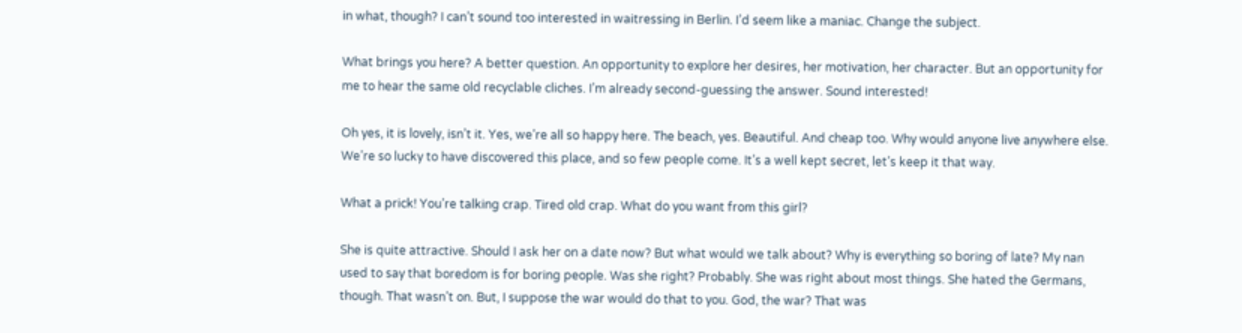in what, though? I can’t sound too interested in waitressing in Berlin. I’d seem like a maniac. Change the subject.

What brings you here? A better question. An opportunity to explore her desires, her motivation, her character. But an opportunity for me to hear the same old recyclable cliches. I’m already second-guessing the answer. Sound interested!

Oh yes, it is lovely, isn’t it. Yes, we’re all so happy here. The beach, yes. Beautiful. And cheap too. Why would anyone live anywhere else. We’re so lucky to have discovered this place, and so few people come. It’s a well kept secret, let’s keep it that way.

What a prick! You’re talking crap. Tired old crap. What do you want from this girl?

She is quite attractive. Should I ask her on a date now? But what would we talk about? Why is everything so boring of late? My nan used to say that boredom is for boring people. Was she right? Probably. She was right about most things. She hated the Germans, though. That wasn’t on. But, I suppose the war would do that to you. God, the war? That was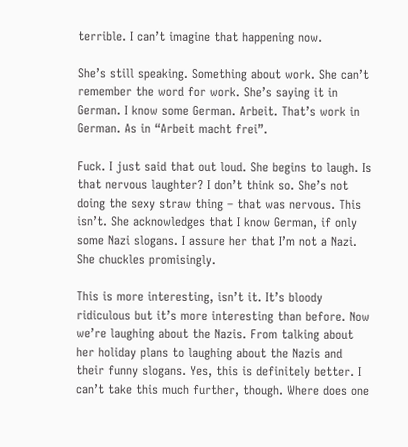terrible. I can’t imagine that happening now.

She’s still speaking. Something about work. She can’t remember the word for work. She’s saying it in German. I know some German. Arbeit. That’s work in German. As in “Arbeit macht frei”.

Fuck. I just said that out loud. She begins to laugh. Is that nervous laughter? I don’t think so. She’s not doing the sexy straw thing – that was nervous. This isn’t. She acknowledges that I know German, if only some Nazi slogans. I assure her that I’m not a Nazi. She chuckles promisingly.

This is more interesting, isn’t it. It’s bloody ridiculous but it’s more interesting than before. Now we’re laughing about the Nazis. From talking about her holiday plans to laughing about the Nazis and their funny slogans. Yes, this is definitely better. I can’t take this much further, though. Where does one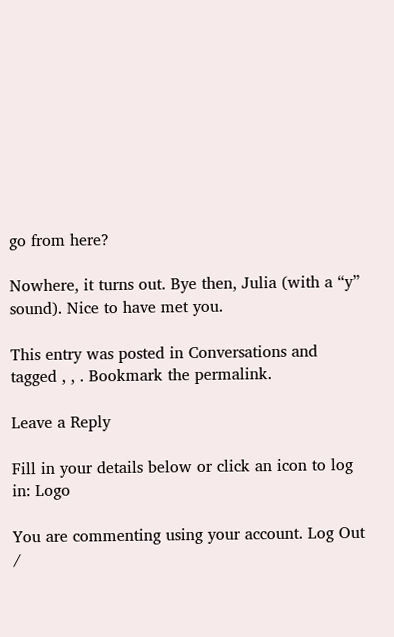go from here?

Nowhere, it turns out. Bye then, Julia (with a “y” sound). Nice to have met you.

This entry was posted in Conversations and tagged , , . Bookmark the permalink.

Leave a Reply

Fill in your details below or click an icon to log in: Logo

You are commenting using your account. Log Out /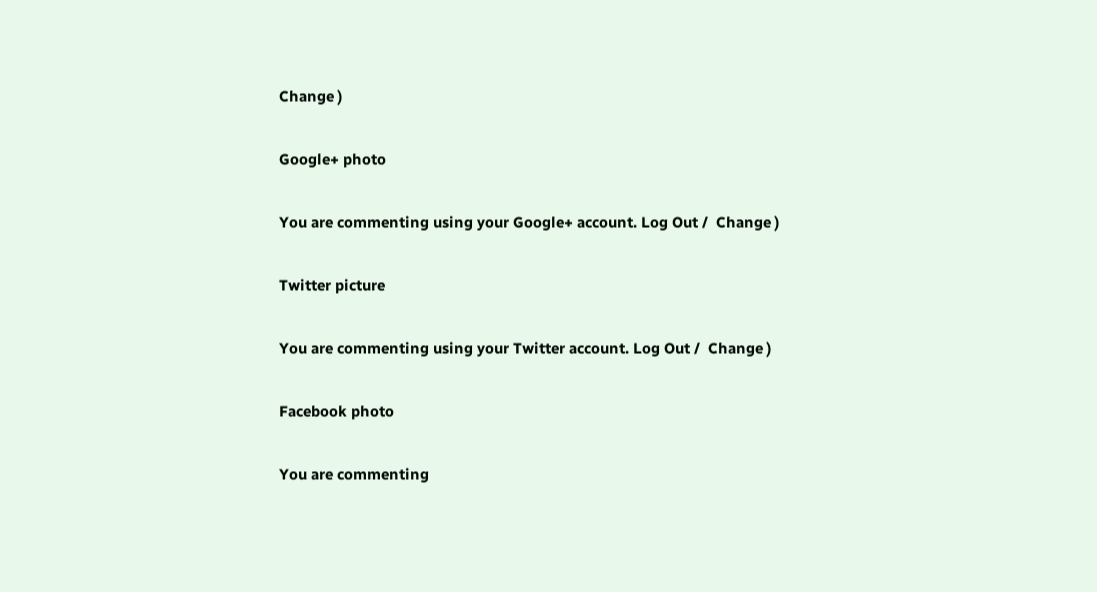Change )

Google+ photo

You are commenting using your Google+ account. Log Out /  Change )

Twitter picture

You are commenting using your Twitter account. Log Out /  Change )

Facebook photo

You are commenting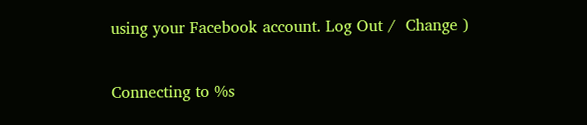using your Facebook account. Log Out /  Change )

Connecting to %s